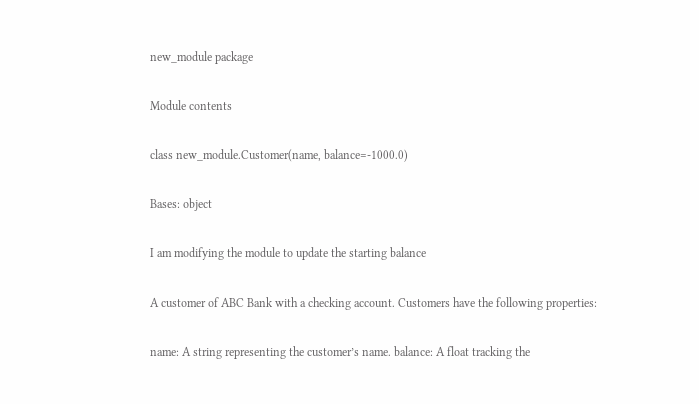new_module package

Module contents

class new_module.Customer(name, balance=-1000.0)

Bases: object

I am modifying the module to update the starting balance

A customer of ABC Bank with a checking account. Customers have the following properties:

name: A string representing the customer’s name. balance: A float tracking the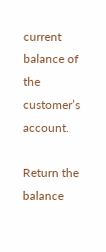current balance of the customer’s account.

Return the balance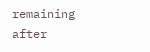remaining after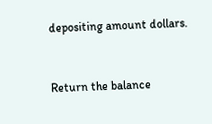depositing amount dollars.


Return the balance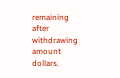remaining after withdrawing amount dollars.